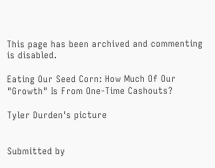This page has been archived and commenting is disabled.

Eating Our Seed Corn: How Much Of Our "Growth" Is From One-Time Cashouts?

Tyler Durden's picture


Submitted by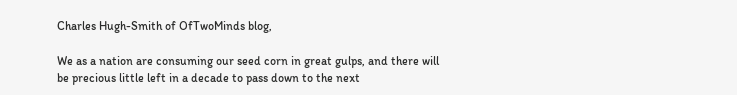Charles Hugh-Smith of OfTwoMinds blog,

We as a nation are consuming our seed corn in great gulps, and there will be precious little left in a decade to pass down to the next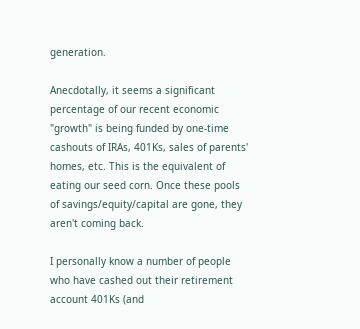generation.

Anecdotally, it seems a significant percentage of our recent economic "growth" is being funded by one-time cashouts of IRAs, 401Ks, sales of parents' homes, etc. This is the equivalent of eating our seed corn. Once these pools of savings/equity/capital are gone, they aren't coming back.

I personally know a number of people who have cashed out their retirement account 401Ks (and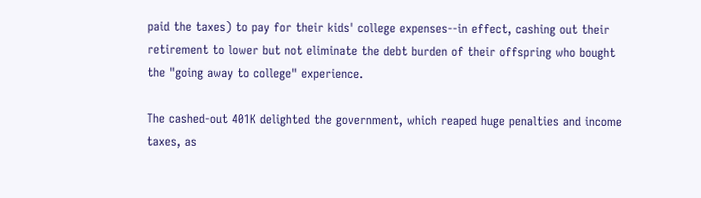paid the taxes) to pay for their kids' college expenses--in effect, cashing out their retirement to lower but not eliminate the debt burden of their offspring who bought the "going away to college" experience.

The cashed-out 401K delighted the government, which reaped huge penalties and income taxes, as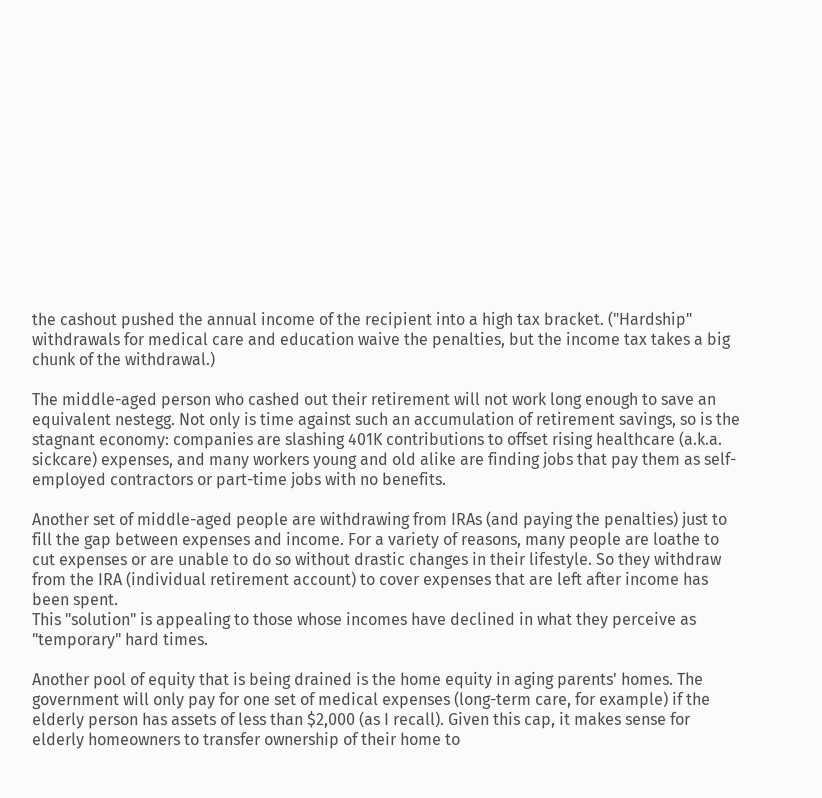the cashout pushed the annual income of the recipient into a high tax bracket. ("Hardship" withdrawals for medical care and education waive the penalties, but the income tax takes a big chunk of the withdrawal.)

The middle-aged person who cashed out their retirement will not work long enough to save an equivalent nestegg. Not only is time against such an accumulation of retirement savings, so is the stagnant economy: companies are slashing 401K contributions to offset rising healthcare (a.k.a. sickcare) expenses, and many workers young and old alike are finding jobs that pay them as self-employed contractors or part-time jobs with no benefits.

Another set of middle-aged people are withdrawing from IRAs (and paying the penalties) just to fill the gap between expenses and income. For a variety of reasons, many people are loathe to cut expenses or are unable to do so without drastic changes in their lifestyle. So they withdraw from the IRA (individual retirement account) to cover expenses that are left after income has been spent.
This "solution" is appealing to those whose incomes have declined in what they perceive as "temporary" hard times.

Another pool of equity that is being drained is the home equity in aging parents' homes. The government will only pay for one set of medical expenses (long-term care, for example) if the elderly person has assets of less than $2,000 (as I recall). Given this cap, it makes sense for elderly homeowners to transfer ownership of their home to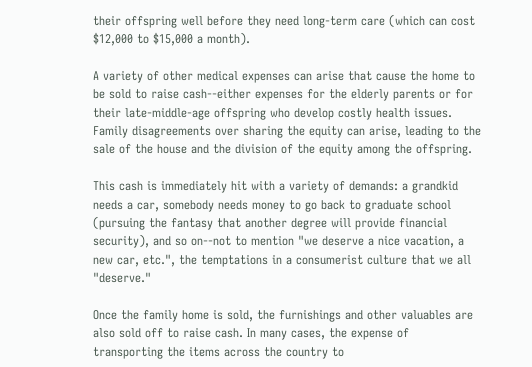their offspring well before they need long-term care (which can cost $12,000 to $15,000 a month).

A variety of other medical expenses can arise that cause the home to be sold to raise cash--either expenses for the elderly parents or for their late-middle-age offspring who develop costly health issues. Family disagreements over sharing the equity can arise, leading to the sale of the house and the division of the equity among the offspring.

This cash is immediately hit with a variety of demands: a grandkid needs a car, somebody needs money to go back to graduate school (pursuing the fantasy that another degree will provide financial security), and so on--not to mention "we deserve a nice vacation, a new car, etc.", the temptations in a consumerist culture that we all "deserve."

Once the family home is sold, the furnishings and other valuables are also sold off to raise cash. In many cases, the expense of transporting the items across the country to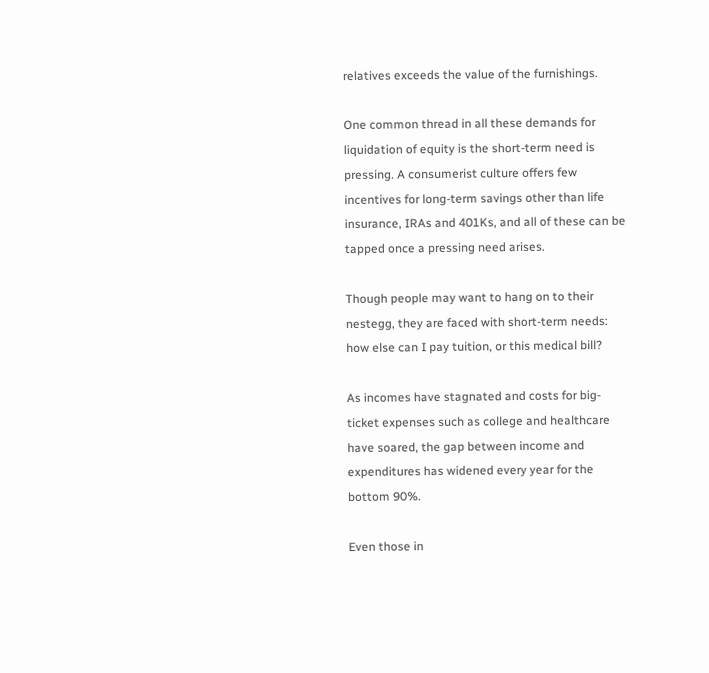relatives exceeds the value of the furnishings.

One common thread in all these demands for liquidation of equity is the short-term need is pressing. A consumerist culture offers few incentives for long-term savings other than life insurance, IRAs and 401Ks, and all of these can be tapped once a pressing need arises.

Though people may want to hang on to their nestegg, they are faced with short-term needs: how else can I pay tuition, or this medical bill?

As incomes have stagnated and costs for big-ticket expenses such as college and healthcare have soared, the gap between income and expenditures has widened every year for the bottom 90%.

Even those in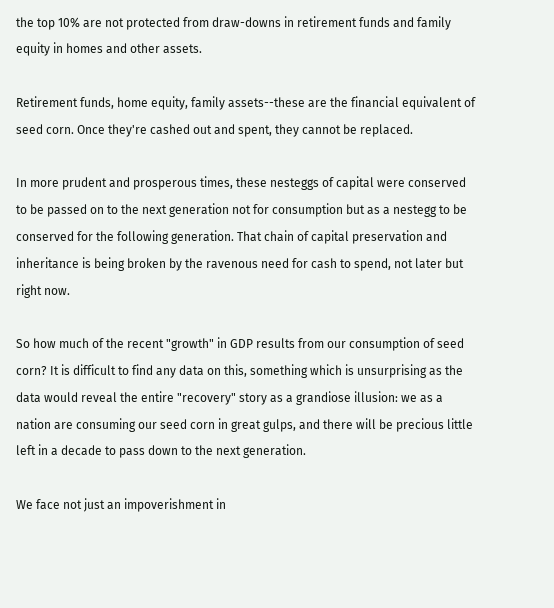the top 10% are not protected from draw-downs in retirement funds and family equity in homes and other assets.

Retirement funds, home equity, family assets--these are the financial equivalent of seed corn. Once they're cashed out and spent, they cannot be replaced.

In more prudent and prosperous times, these nesteggs of capital were conserved to be passed on to the next generation not for consumption but as a nestegg to be conserved for the following generation. That chain of capital preservation and inheritance is being broken by the ravenous need for cash to spend, not later but right now.

So how much of the recent "growth" in GDP results from our consumption of seed corn? It is difficult to find any data on this, something which is unsurprising as the data would reveal the entire "recovery" story as a grandiose illusion: we as a nation are consuming our seed corn in great gulps, and there will be precious little left in a decade to pass down to the next generation.

We face not just an impoverishment in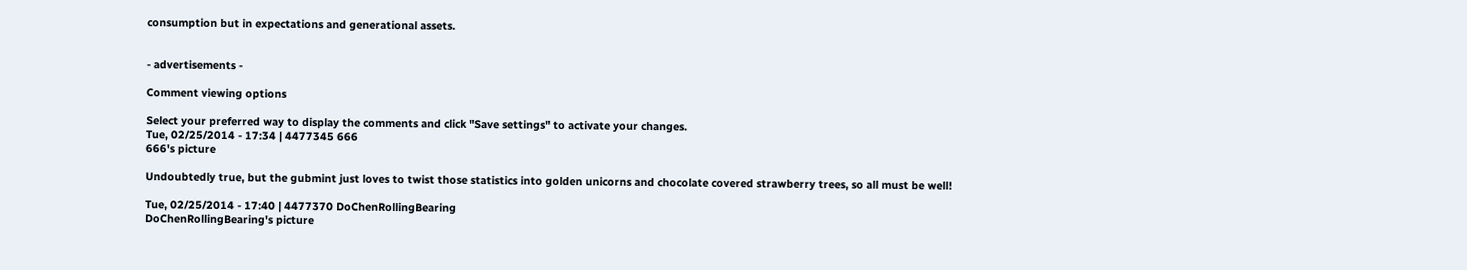consumption but in expectations and generational assets.


- advertisements -

Comment viewing options

Select your preferred way to display the comments and click "Save settings" to activate your changes.
Tue, 02/25/2014 - 17:34 | 4477345 666
666's picture

Undoubtedly true, but the gubmint just loves to twist those statistics into golden unicorns and chocolate covered strawberry trees, so all must be well!

Tue, 02/25/2014 - 17:40 | 4477370 DoChenRollingBearing
DoChenRollingBearing's picture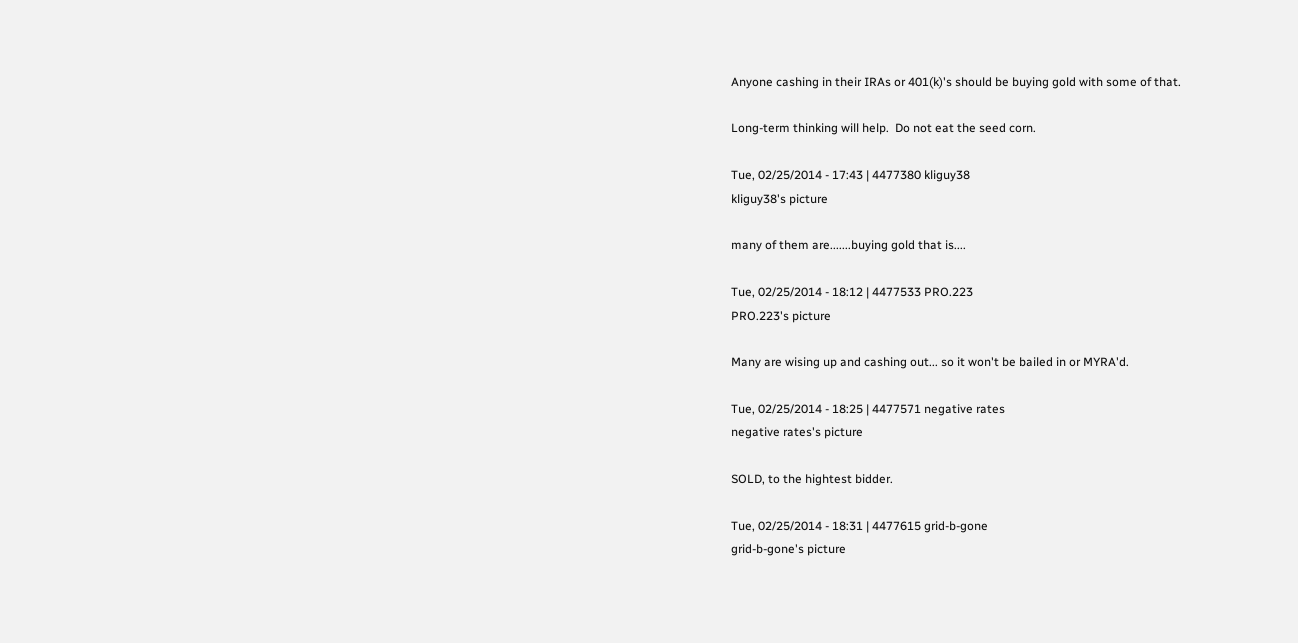Anyone cashing in their IRAs or 401(k)'s should be buying gold with some of that.

Long-term thinking will help.  Do not eat the seed corn.

Tue, 02/25/2014 - 17:43 | 4477380 kliguy38
kliguy38's picture

many of them are.......buying gold that is....

Tue, 02/25/2014 - 18:12 | 4477533 PRO.223
PRO.223's picture

Many are wising up and cashing out... so it won't be bailed in or MYRA'd.

Tue, 02/25/2014 - 18:25 | 4477571 negative rates
negative rates's picture

SOLD, to the hightest bidder.

Tue, 02/25/2014 - 18:31 | 4477615 grid-b-gone
grid-b-gone's picture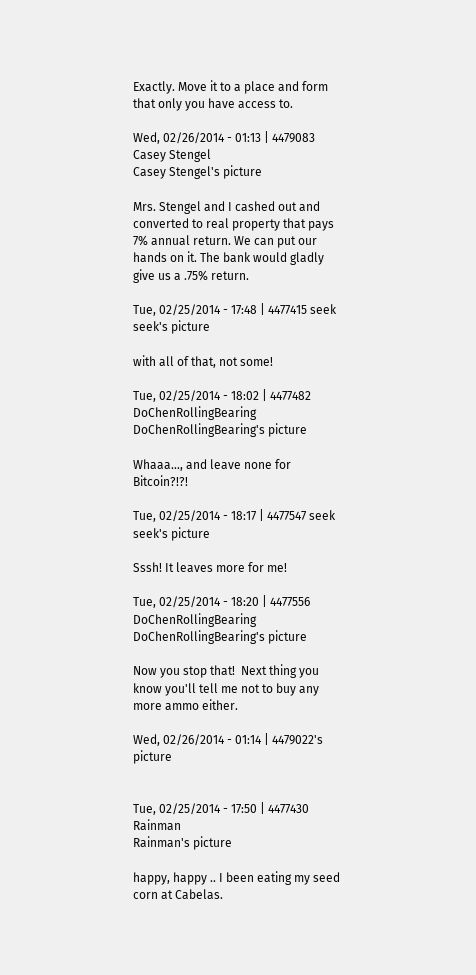Exactly. Move it to a place and form that only you have access to.

Wed, 02/26/2014 - 01:13 | 4479083 Casey Stengel
Casey Stengel's picture

Mrs. Stengel and I cashed out and converted to real property that pays 7% annual return. We can put our hands on it. The bank would gladly give us a .75% return.

Tue, 02/25/2014 - 17:48 | 4477415 seek
seek's picture

with all of that, not some!

Tue, 02/25/2014 - 18:02 | 4477482 DoChenRollingBearing
DoChenRollingBearing's picture

Whaaa..., and leave none for Bitcoin?!?!

Tue, 02/25/2014 - 18:17 | 4477547 seek
seek's picture

Sssh! It leaves more for me!

Tue, 02/25/2014 - 18:20 | 4477556 DoChenRollingBearing
DoChenRollingBearing's picture

Now you stop that!  Next thing you know you'll tell me not to buy any more ammo either.

Wed, 02/26/2014 - 01:14 | 4479022's picture


Tue, 02/25/2014 - 17:50 | 4477430 Rainman
Rainman's picture

happy, happy .. I been eating my seed corn at Cabelas.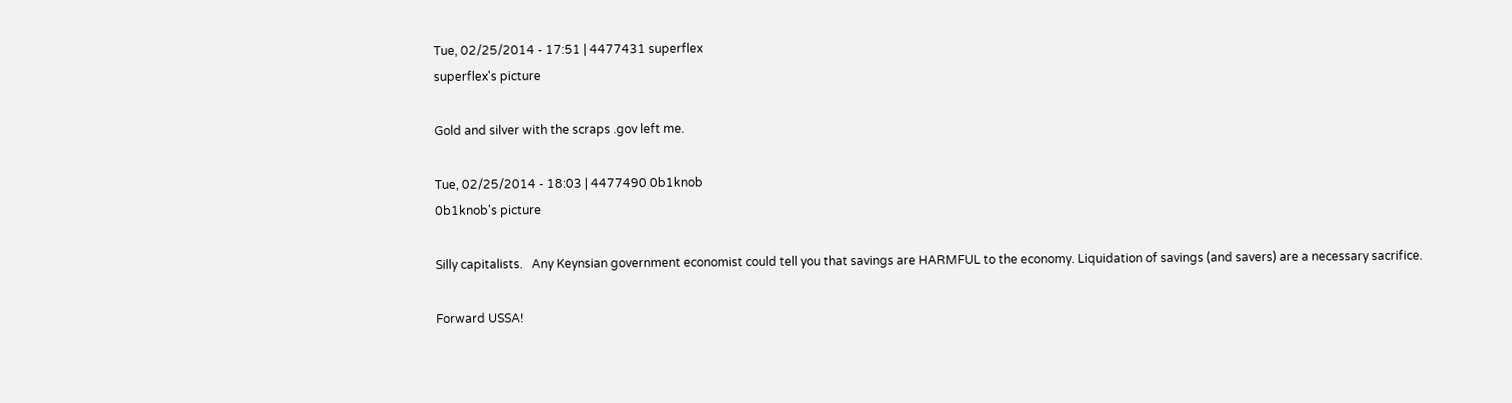Tue, 02/25/2014 - 17:51 | 4477431 superflex
superflex's picture

Gold and silver with the scraps .gov left me.

Tue, 02/25/2014 - 18:03 | 4477490 0b1knob
0b1knob's picture

Silly capitalists.   Any Keynsian government economist could tell you that savings are HARMFUL to the economy. Liquidation of savings (and savers) are a necessary sacrifice.

Forward USSA!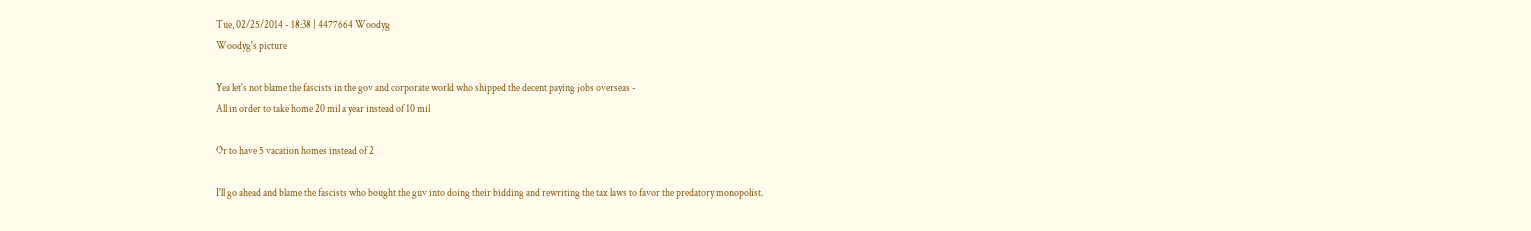Tue, 02/25/2014 - 18:38 | 4477664 Woodyg
Woodyg's picture

Yea let's not blame the fascists in the gov and corporate world who shipped the decent paying jobs overseas -
All in order to take home 20 mil a year instead of 10 mil

Or to have 5 vacation homes instead of 2

I'll go ahead and blame the fascists who bought the guv into doing their bidding and rewriting the tax laws to favor the predatory monopolist.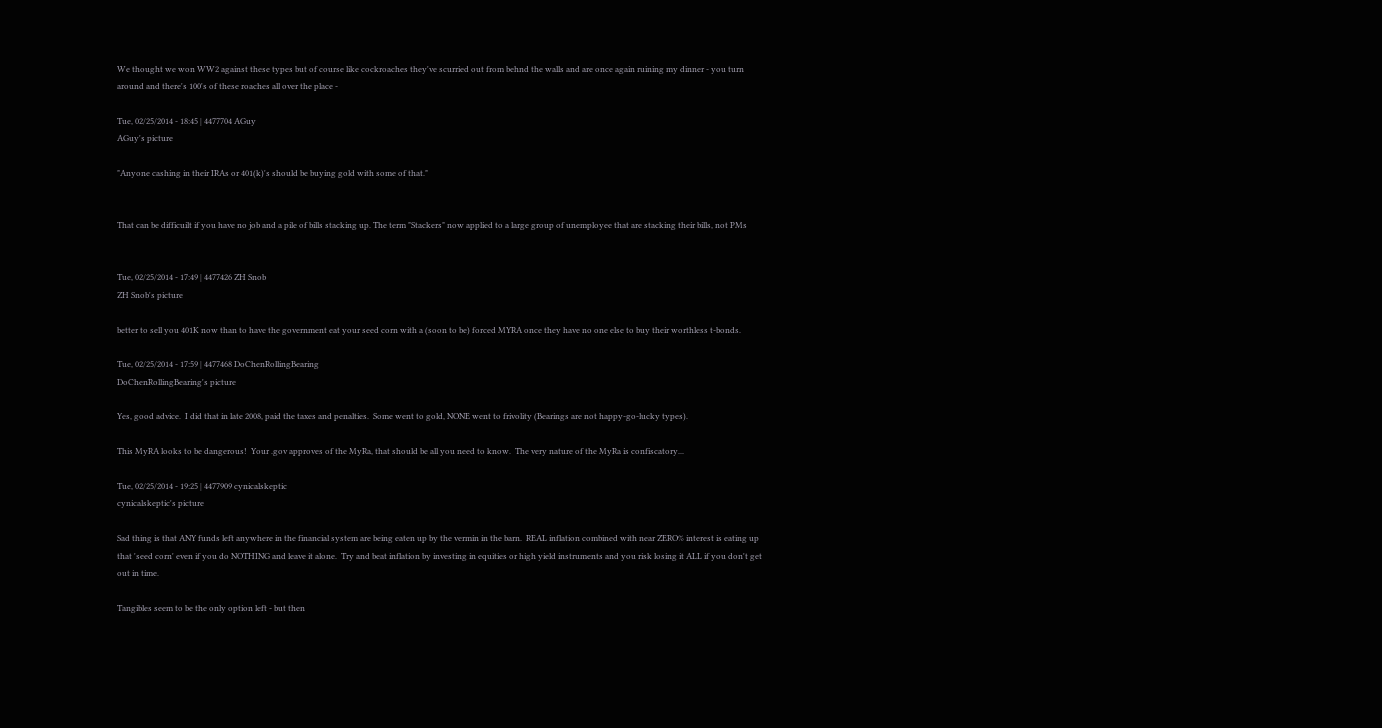We thought we won WW2 against these types but of course like cockroaches they've scurried out from behnd the walls and are once again ruining my dinner - you turn around and there's 100's of these roaches all over the place -

Tue, 02/25/2014 - 18:45 | 4477704 AGuy
AGuy's picture

"Anyone cashing in their IRAs or 401(k)'s should be buying gold with some of that."


That can be difficuilt if you have no job and a pile of bills stacking up. The term "Stackers" now applied to a large group of unemployee that are stacking their bills, not PMs


Tue, 02/25/2014 - 17:49 | 4477426 ZH Snob
ZH Snob's picture

better to sell you 401K now than to have the government eat your seed corn with a (soon to be) forced MYRA once they have no one else to buy their worthless t-bonds.

Tue, 02/25/2014 - 17:59 | 4477468 DoChenRollingBearing
DoChenRollingBearing's picture

Yes, good advice.  I did that in late 2008, paid the taxes and penalties.  Some went to gold, NONE went to frivolity (Bearings are not happy-go-lucky types).

This MyRA looks to be dangerous!  Your .gov approves of the MyRa, that should be all you need to know.  The very nature of the MyRa is confiscatory...

Tue, 02/25/2014 - 19:25 | 4477909 cynicalskeptic
cynicalskeptic's picture

Sad thing is that ANY funds left anywhere in the financial system are being eaten up by the vermin in the barn.  REAL inflation combined with near ZERO% interest is eating up that 'seed corn' even if you do NOTHING and leave it alone.  Try and beat inflation by investing in equities or high yield instruments and you risk losing it ALL if you don't get out in time.

Tangibles seem to be the only option left - but then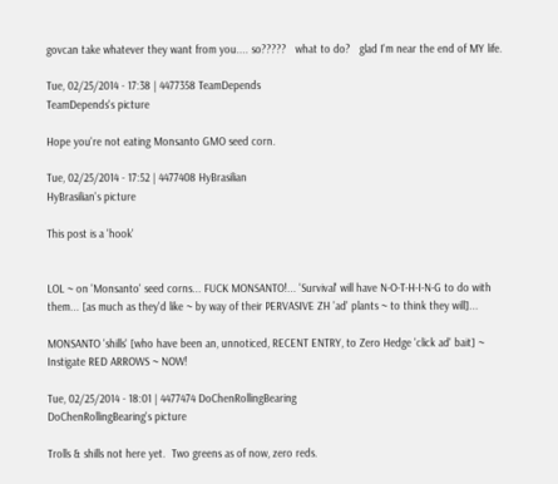govcan take whatever they want from you.... so?????   what to do?   glad I'm near the end of MY life.

Tue, 02/25/2014 - 17:38 | 4477358 TeamDepends
TeamDepends's picture

Hope you're not eating Monsanto GMO seed corn.

Tue, 02/25/2014 - 17:52 | 4477408 HyBrasilian
HyBrasilian's picture

This post is a 'hook'


LOL ~ on 'Monsanto' seed corns... FUCK MONSANTO!... 'Survival' will have N-O-T-H-I-N-G to do with them... [as much as they'd like ~ by way of their PERVASIVE ZH 'ad' plants ~ to think they will]...

MONSANTO 'shills' [who have been an, unnoticed, RECENT ENTRY, to Zero Hedge 'click ad' bait] ~ Instigate RED ARROWS ~ NOW!

Tue, 02/25/2014 - 18:01 | 4477474 DoChenRollingBearing
DoChenRollingBearing's picture

Trolls & shills not here yet.  Two greens as of now, zero reds.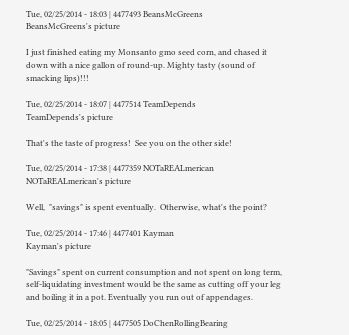Tue, 02/25/2014 - 18:03 | 4477493 BeansMcGreens
BeansMcGreens's picture

I just finished eating my Monsanto gmo seed corn, and chased it down with a nice gallon of round-up. Mighty tasty (sound of smacking lips)!!!

Tue, 02/25/2014 - 18:07 | 4477514 TeamDepends
TeamDepends's picture

That's the taste of progress!  See you on the other side!

Tue, 02/25/2014 - 17:38 | 4477359 NOTaREALmerican
NOTaREALmerican's picture

Well,  "savings" is spent eventually.  Otherwise, what's the point?

Tue, 02/25/2014 - 17:46 | 4477401 Kayman
Kayman's picture

"Savings" spent on current consumption and not spent on long term, self-liquidating investment would be the same as cutting off your leg and boiling it in a pot. Eventually you run out of appendages.

Tue, 02/25/2014 - 18:05 | 4477505 DoChenRollingBearing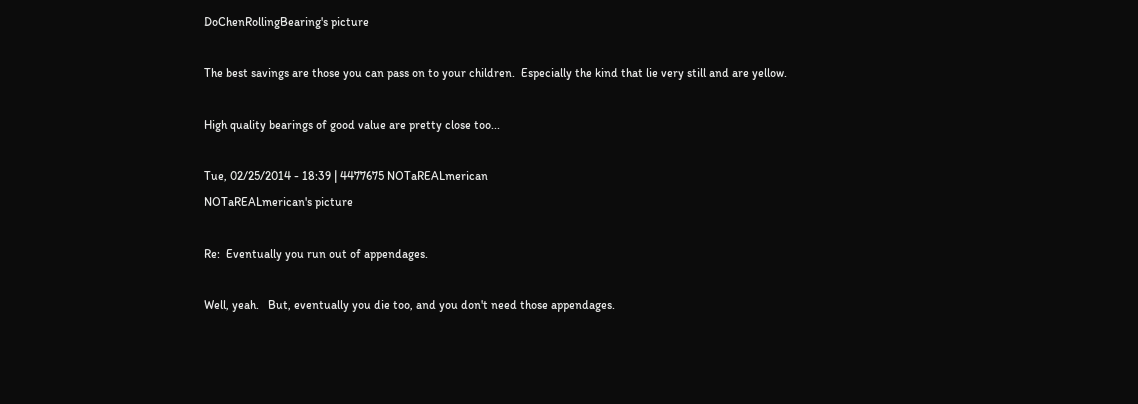DoChenRollingBearing's picture

The best savings are those you can pass on to your children.  Especially the kind that lie very still and are yellow.

High quality bearings of good value are pretty close too...

Tue, 02/25/2014 - 18:39 | 4477675 NOTaREALmerican
NOTaREALmerican's picture

Re:  Eventually you run out of appendages.

Well, yeah.   But, eventually you die too, and you don't need those appendages.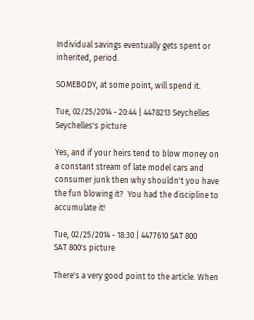Individual savings eventually gets spent or inherited, period.

SOMEBODY, at some point, will spend it.

Tue, 02/25/2014 - 20:44 | 4478213 Seychelles
Seychelles's picture

Yes, and if your heirs tend to blow money on a constant stream of late model cars and consumer junk then why shouldn't you have the fun blowing it?  You had the discipline to accumulate it!

Tue, 02/25/2014 - 18:30 | 4477610 SAT 800
SAT 800's picture

There's a very good point to the article. When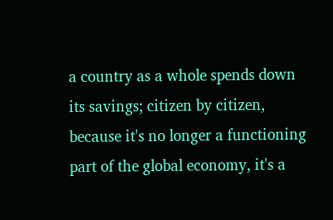a country as a whole spends down its savings; citizen by citizen, because it's no longer a functioning part of the global economy, it's a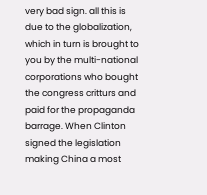very bad sign. all this is due to the globalization, which in turn is brought to you by the multi-national corporations who bought the congress critturs and paid for the propaganda barrage. When Clinton signed the legislation making China a most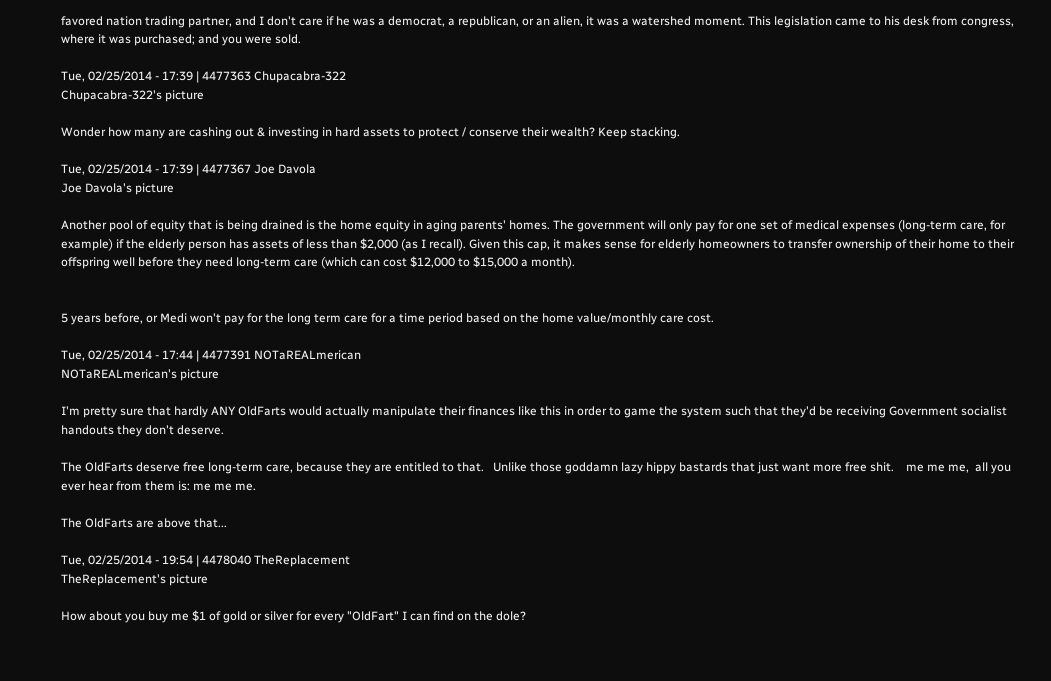favored nation trading partner, and I don't care if he was a democrat, a republican, or an alien, it was a watershed moment. This legislation came to his desk from congress, where it was purchased; and you were sold.

Tue, 02/25/2014 - 17:39 | 4477363 Chupacabra-322
Chupacabra-322's picture

Wonder how many are cashing out & investing in hard assets to protect / conserve their wealth? Keep stacking.

Tue, 02/25/2014 - 17:39 | 4477367 Joe Davola
Joe Davola's picture

Another pool of equity that is being drained is the home equity in aging parents' homes. The government will only pay for one set of medical expenses (long-term care, for example) if the elderly person has assets of less than $2,000 (as I recall). Given this cap, it makes sense for elderly homeowners to transfer ownership of their home to their offspring well before they need long-term care (which can cost $12,000 to $15,000 a month).


5 years before, or Medi won't pay for the long term care for a time period based on the home value/monthly care cost.

Tue, 02/25/2014 - 17:44 | 4477391 NOTaREALmerican
NOTaREALmerican's picture

I'm pretty sure that hardly ANY OldFarts would actually manipulate their finances like this in order to game the system such that they'd be receiving Government socialist handouts they don't deserve.

The OldFarts deserve free long-term care, because they are entitled to that.   Unlike those goddamn lazy hippy bastards that just want more free shit.    me me me,  all you ever hear from them is: me me me.

The OldFarts are above that...

Tue, 02/25/2014 - 19:54 | 4478040 TheReplacement
TheReplacement's picture

How about you buy me $1 of gold or silver for every "OldFart" I can find on the dole?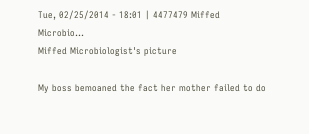Tue, 02/25/2014 - 18:01 | 4477479 Miffed Microbio...
Miffed Microbiologist's picture

My boss bemoaned the fact her mother failed to do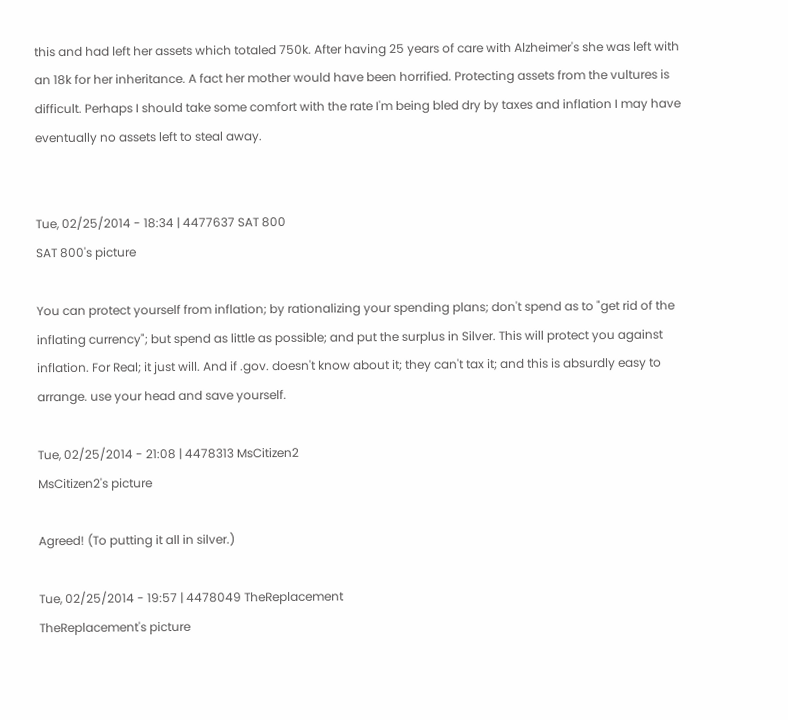this and had left her assets which totaled 750k. After having 25 years of care with Alzheimer's she was left with an 18k for her inheritance. A fact her mother would have been horrified. Protecting assets from the vultures is difficult. Perhaps I should take some comfort with the rate I'm being bled dry by taxes and inflation I may have eventually no assets left to steal away.


Tue, 02/25/2014 - 18:34 | 4477637 SAT 800
SAT 800's picture

You can protect yourself from inflation; by rationalizing your spending plans; don't spend as to "get rid of the inflating currency"; but spend as little as possible; and put the surplus in Silver. This will protect you against inflation. For Real; it just will. And if .gov. doesn't know about it; they can't tax it; and this is absurdly easy to arrange. use your head and save yourself.

Tue, 02/25/2014 - 21:08 | 4478313 MsCitizen2
MsCitizen2's picture

Agreed! (To putting it all in silver.)

Tue, 02/25/2014 - 19:57 | 4478049 TheReplacement
TheReplacement's picture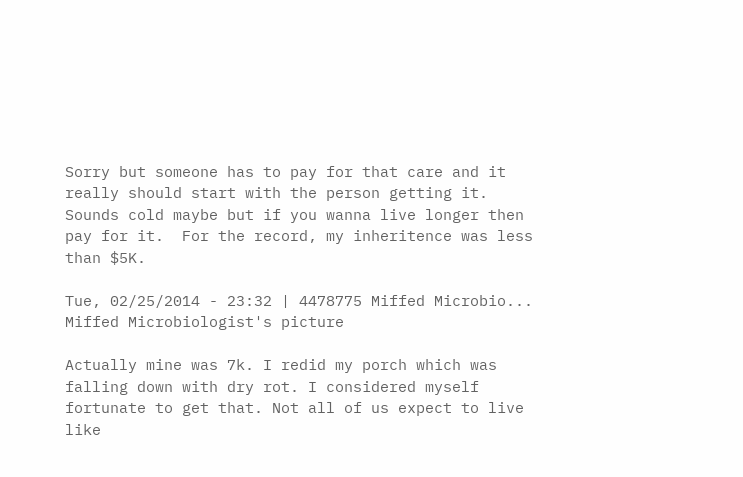Sorry but someone has to pay for that care and it really should start with the person getting it.  Sounds cold maybe but if you wanna live longer then pay for it.  For the record, my inheritence was less than $5K.

Tue, 02/25/2014 - 23:32 | 4478775 Miffed Microbio...
Miffed Microbiologist's picture

Actually mine was 7k. I redid my porch which was falling down with dry rot. I considered myself fortunate to get that. Not all of us expect to live like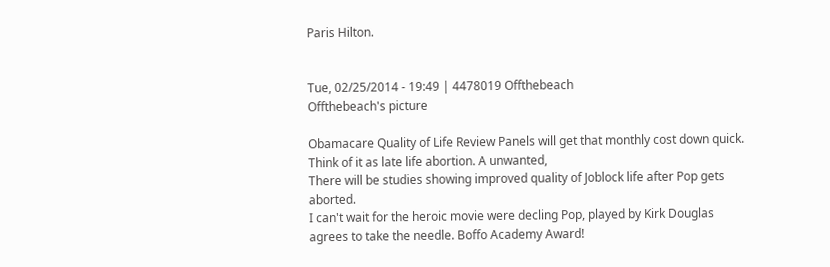Paris Hilton.


Tue, 02/25/2014 - 19:49 | 4478019 Offthebeach
Offthebeach's picture

Obamacare Quality of Life Review Panels will get that monthly cost down quick.
Think of it as late life abortion. A unwanted,
There will be studies showing improved quality of Joblock life after Pop gets aborted.
I can't wait for the heroic movie were decling Pop, played by Kirk Douglas agrees to take the needle. Boffo Academy Award!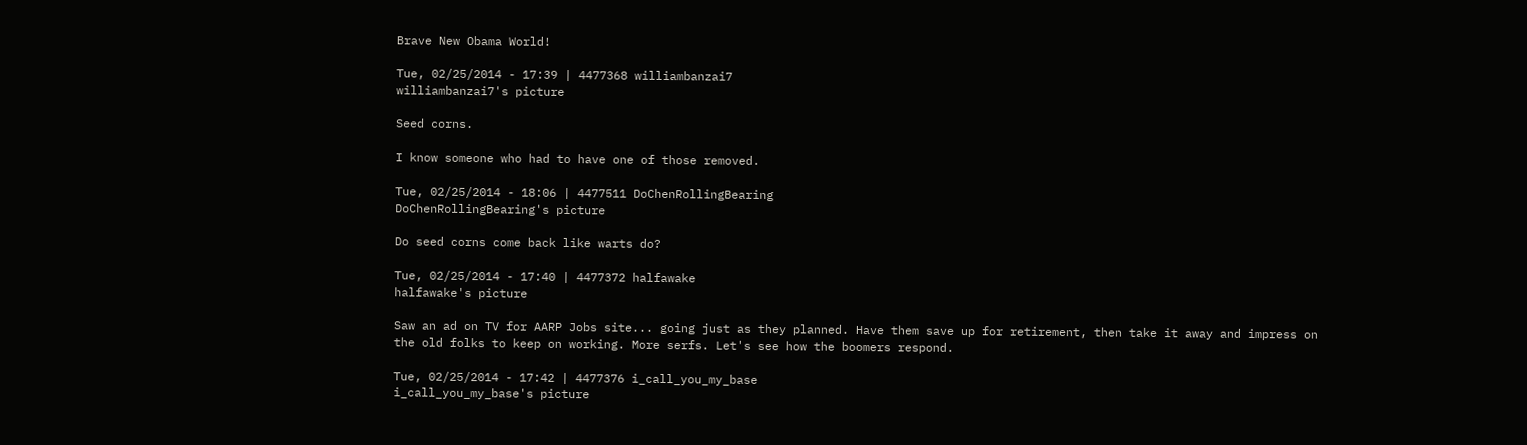Brave New Obama World!

Tue, 02/25/2014 - 17:39 | 4477368 williambanzai7
williambanzai7's picture

Seed corns.

I know someone who had to have one of those removed.

Tue, 02/25/2014 - 18:06 | 4477511 DoChenRollingBearing
DoChenRollingBearing's picture

Do seed corns come back like warts do?

Tue, 02/25/2014 - 17:40 | 4477372 halfawake
halfawake's picture

Saw an ad on TV for AARP Jobs site... going just as they planned. Have them save up for retirement, then take it away and impress on the old folks to keep on working. More serfs. Let's see how the boomers respond.

Tue, 02/25/2014 - 17:42 | 4477376 i_call_you_my_base
i_call_you_my_base's picture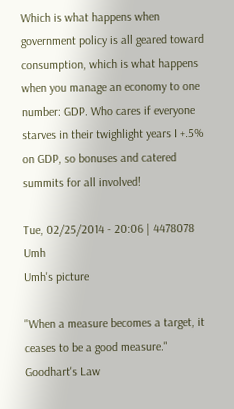Which is what happens when government policy is all geared toward consumption, which is what happens when you manage an economy to one number: GDP. Who cares if everyone starves in their twighlight years I +.5% on GDP, so bonuses and catered summits for all involved!

Tue, 02/25/2014 - 20:06 | 4478078 Umh
Umh's picture

"When a measure becomes a target, it ceases to be a good measure." Goodhart's Law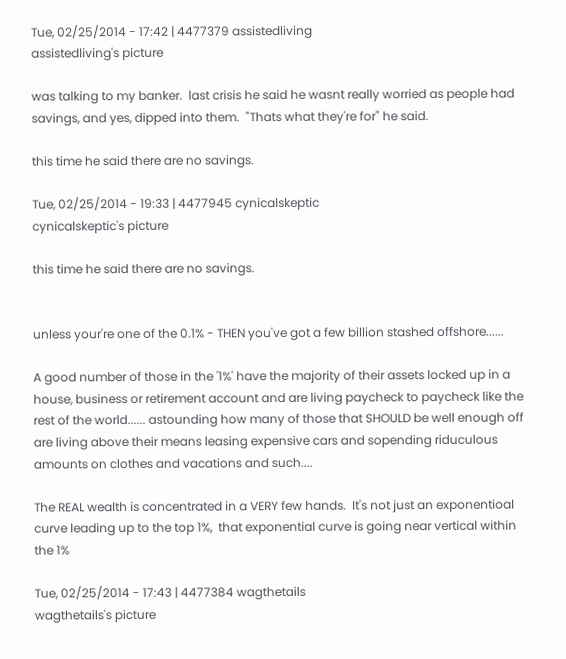Tue, 02/25/2014 - 17:42 | 4477379 assistedliving
assistedliving's picture

was talking to my banker.  last crisis he said he wasnt really worried as people had savings, and yes, dipped into them.  "Thats what they're for" he said.

this time he said there are no savings.

Tue, 02/25/2014 - 19:33 | 4477945 cynicalskeptic
cynicalskeptic's picture

this time he said there are no savings.


unless your're one of the 0.1% - THEN you've got a few billion stashed offshore......

A good number of those in the '1%' have the majority of their assets locked up in a house, business or retirement account and are living paycheck to paycheck like the rest of the world...... astounding how many of those that SHOULD be well enough off are living above their means leasing expensive cars and sopending riduculous amounts on clothes and vacations and such....

The REAL wealth is concentrated in a VERY few hands.  It's not just an exponentioal curve leading up to the top 1%,  that exponential curve is going near vertical within the 1%

Tue, 02/25/2014 - 17:43 | 4477384 wagthetails
wagthetails's picture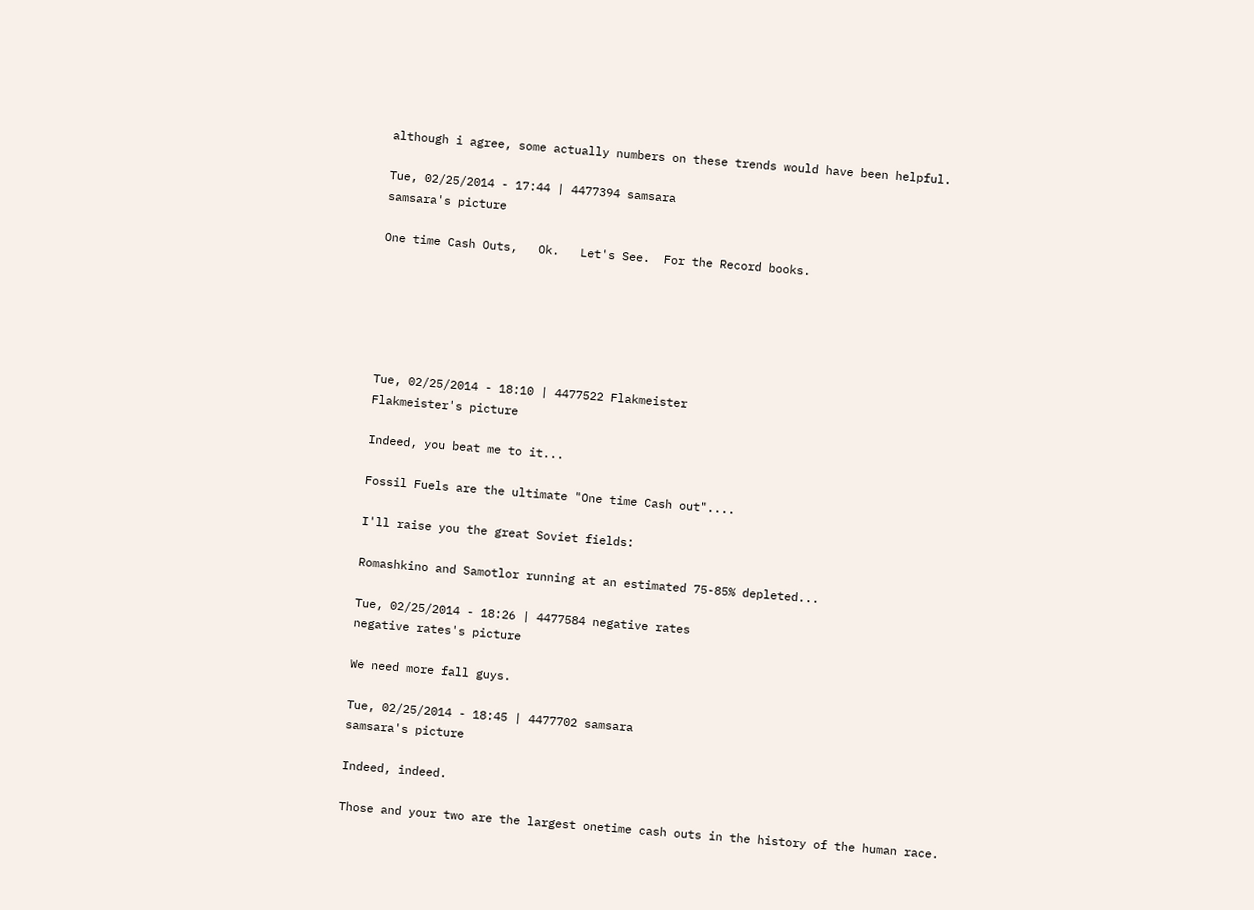although i agree, some actually numbers on these trends would have been helpful.

Tue, 02/25/2014 - 17:44 | 4477394 samsara
samsara's picture

One time Cash Outs,   Ok.   Let's See.  For the Record books.






Tue, 02/25/2014 - 18:10 | 4477522 Flakmeister
Flakmeister's picture

Indeed, you beat me to it...

Fossil Fuels are the ultimate "One time Cash out"....

I'll raise you the great Soviet fields:

Romashkino and Samotlor running at an estimated 75-85% depleted...

Tue, 02/25/2014 - 18:26 | 4477584 negative rates
negative rates's picture

We need more fall guys.

Tue, 02/25/2014 - 18:45 | 4477702 samsara
samsara's picture

Indeed, indeed.

Those and your two are the largest onetime cash outs in the history of the human race.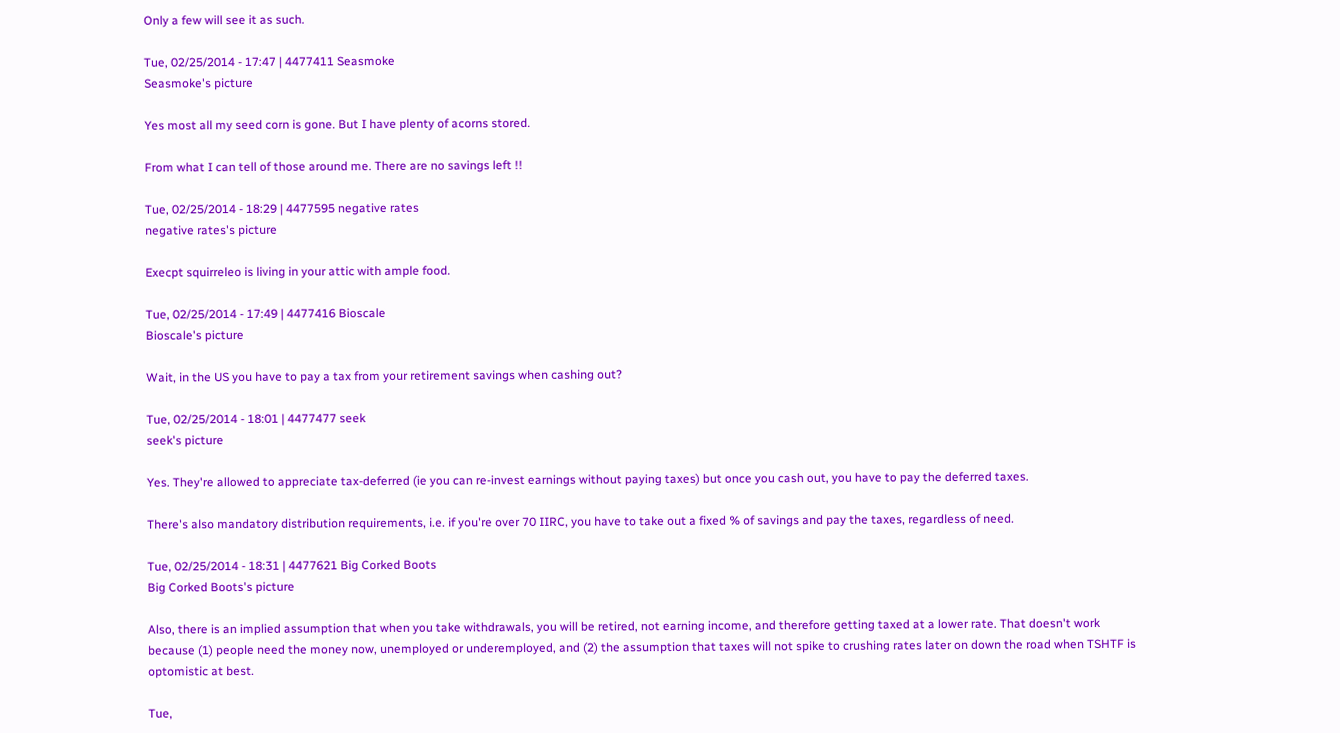Only a few will see it as such.

Tue, 02/25/2014 - 17:47 | 4477411 Seasmoke
Seasmoke's picture

Yes most all my seed corn is gone. But I have plenty of acorns stored.

From what I can tell of those around me. There are no savings left !!

Tue, 02/25/2014 - 18:29 | 4477595 negative rates
negative rates's picture

Execpt squirreleo is living in your attic with ample food.

Tue, 02/25/2014 - 17:49 | 4477416 Bioscale
Bioscale's picture

Wait, in the US you have to pay a tax from your retirement savings when cashing out?

Tue, 02/25/2014 - 18:01 | 4477477 seek
seek's picture

Yes. They're allowed to appreciate tax-deferred (ie you can re-invest earnings without paying taxes) but once you cash out, you have to pay the deferred taxes.

There's also mandatory distribution requirements, i.e. if you're over 70 IIRC, you have to take out a fixed % of savings and pay the taxes, regardless of need.

Tue, 02/25/2014 - 18:31 | 4477621 Big Corked Boots
Big Corked Boots's picture

Also, there is an implied assumption that when you take withdrawals, you will be retired, not earning income, and therefore getting taxed at a lower rate. That doesn't work because (1) people need the money now, unemployed or underemployed, and (2) the assumption that taxes will not spike to crushing rates later on down the road when TSHTF is optomistic at best.

Tue,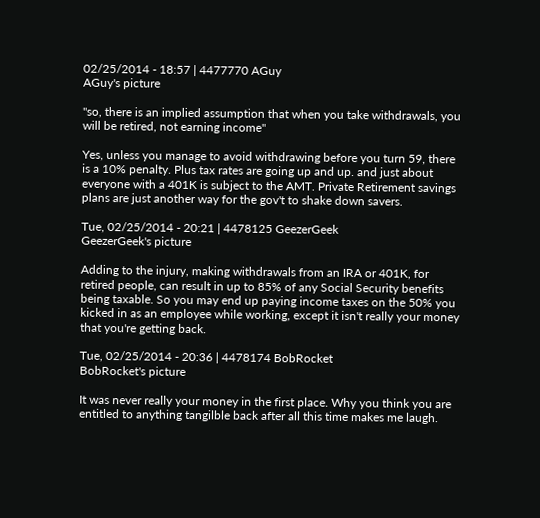02/25/2014 - 18:57 | 4477770 AGuy
AGuy's picture

"so, there is an implied assumption that when you take withdrawals, you will be retired, not earning income"

Yes, unless you manage to avoid withdrawing before you turn 59, there is a 10% penalty. Plus tax rates are going up and up. and just about everyone with a 401K is subject to the AMT. Private Retirement savings plans are just another way for the gov't to shake down savers.

Tue, 02/25/2014 - 20:21 | 4478125 GeezerGeek
GeezerGeek's picture

Adding to the injury, making withdrawals from an IRA or 401K, for retired people, can result in up to 85% of any Social Security benefits being taxable. So you may end up paying income taxes on the 50% you kicked in as an employee while working, except it isn't really your money that you're getting back.

Tue, 02/25/2014 - 20:36 | 4478174 BobRocket
BobRocket's picture

It was never really your money in the first place. Why you think you are entitled to anything tangilble back after all this time makes me laugh.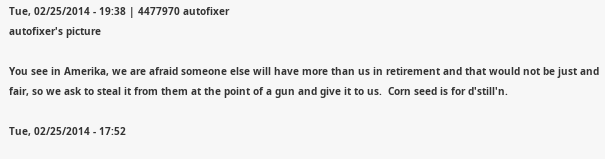Tue, 02/25/2014 - 19:38 | 4477970 autofixer
autofixer's picture

You see in Amerika, we are afraid someone else will have more than us in retirement and that would not be just and fair, so we ask to steal it from them at the point of a gun and give it to us.  Corn seed is for d'still'n.

Tue, 02/25/2014 - 17:52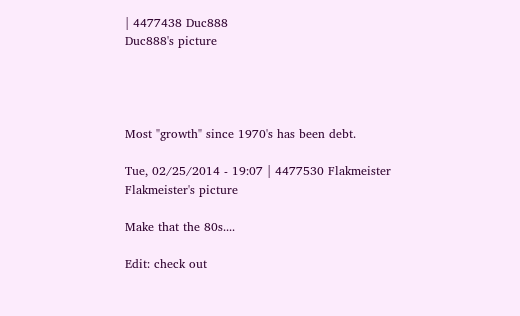| 4477438 Duc888
Duc888's picture




Most "growth" since 1970's has been debt.

Tue, 02/25/2014 - 19:07 | 4477530 Flakmeister
Flakmeister's picture

Make that the 80s....

Edit: check out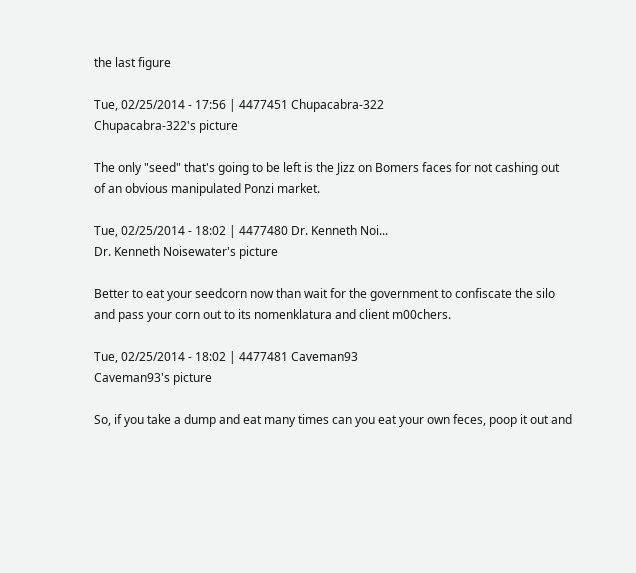the last figure

Tue, 02/25/2014 - 17:56 | 4477451 Chupacabra-322
Chupacabra-322's picture

The only "seed" that's going to be left is the Jizz on Bomers faces for not cashing out of an obvious manipulated Ponzi market.

Tue, 02/25/2014 - 18:02 | 4477480 Dr. Kenneth Noi...
Dr. Kenneth Noisewater's picture

Better to eat your seedcorn now than wait for the government to confiscate the silo and pass your corn out to its nomenklatura and client m00chers.

Tue, 02/25/2014 - 18:02 | 4477481 Caveman93
Caveman93's picture

So, if you take a dump and eat many times can you eat your own feces, poop it out and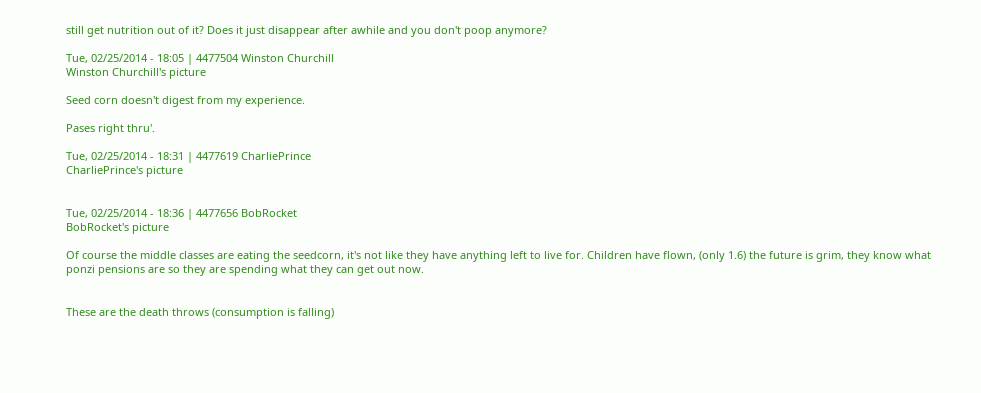still get nutrition out of it? Does it just disappear after awhile and you don't poop anymore?

Tue, 02/25/2014 - 18:05 | 4477504 Winston Churchill
Winston Churchill's picture

Seed corn doesn't digest from my experience.

Pases right thru'.

Tue, 02/25/2014 - 18:31 | 4477619 CharliePrince
CharliePrince's picture


Tue, 02/25/2014 - 18:36 | 4477656 BobRocket
BobRocket's picture

Of course the middle classes are eating the seedcorn, it's not like they have anything left to live for. Children have flown, (only 1.6) the future is grim, they know what ponzi pensions are so they are spending what they can get out now.


These are the death throws (consumption is falling)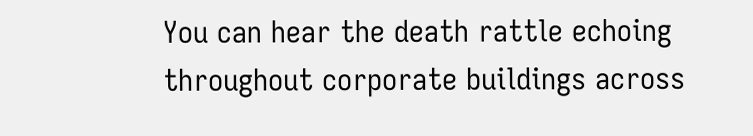You can hear the death rattle echoing throughout corporate buildings across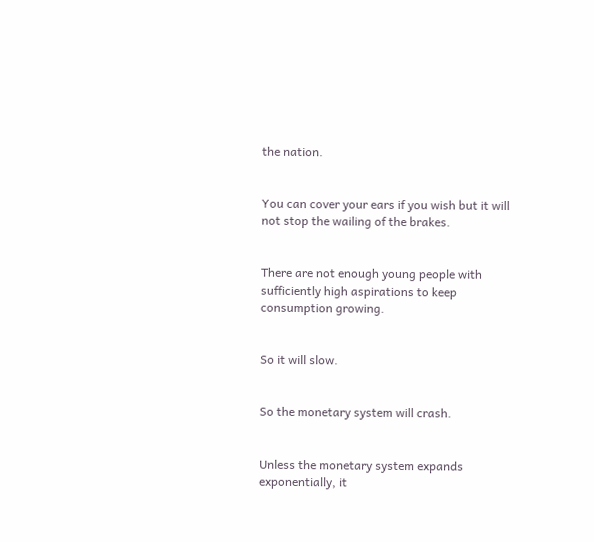the nation.


You can cover your ears if you wish but it will not stop the wailing of the brakes.


There are not enough young people with sufficiently high aspirations to keep consumption growing.


So it will slow.


So the monetary system will crash.


Unless the monetary system expands exponentially, it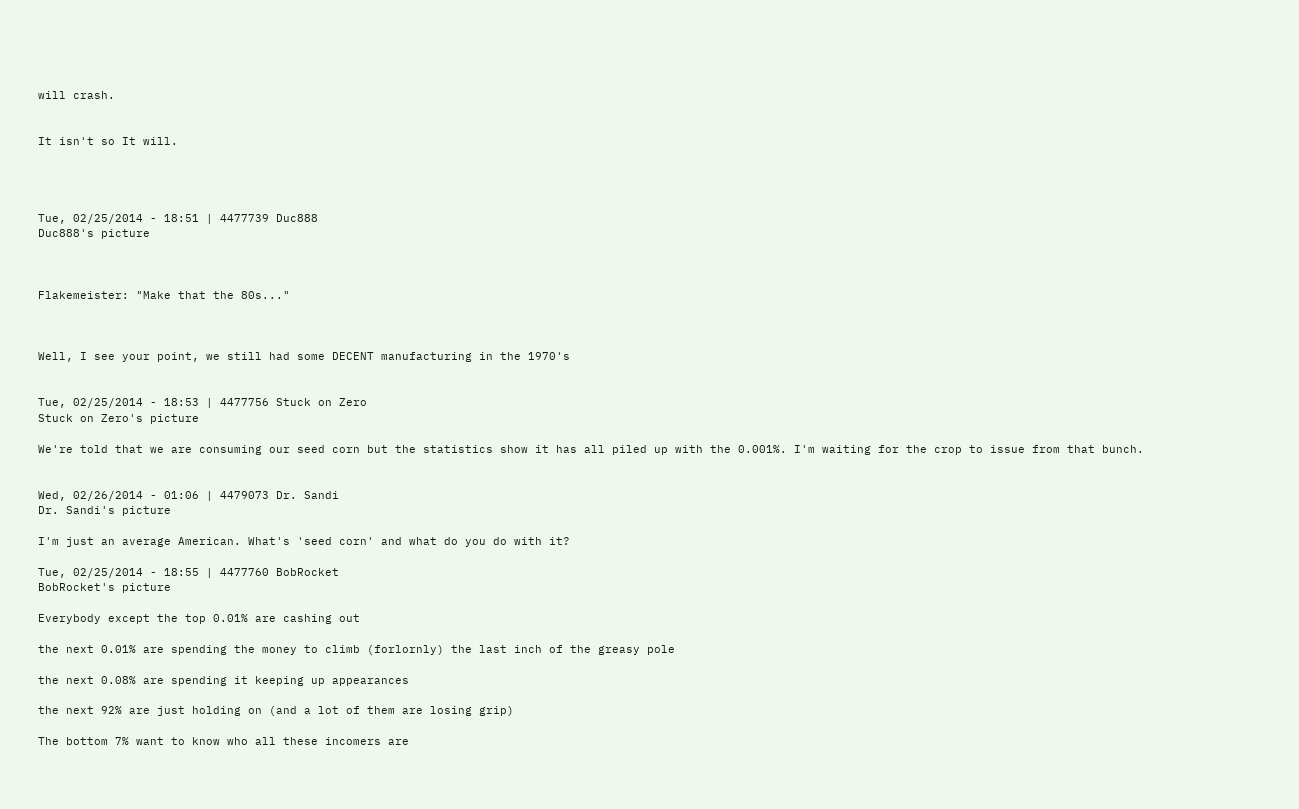will crash.


It isn't so It will.




Tue, 02/25/2014 - 18:51 | 4477739 Duc888
Duc888's picture



Flakemeister: "Make that the 80s..."



Well, I see your point, we still had some DECENT manufacturing in the 1970's


Tue, 02/25/2014 - 18:53 | 4477756 Stuck on Zero
Stuck on Zero's picture

We're told that we are consuming our seed corn but the statistics show it has all piled up with the 0.001%. I'm waiting for the crop to issue from that bunch.


Wed, 02/26/2014 - 01:06 | 4479073 Dr. Sandi
Dr. Sandi's picture

I'm just an average American. What's 'seed corn' and what do you do with it?

Tue, 02/25/2014 - 18:55 | 4477760 BobRocket
BobRocket's picture

Everybody except the top 0.01% are cashing out

the next 0.01% are spending the money to climb (forlornly) the last inch of the greasy pole

the next 0.08% are spending it keeping up appearances

the next 92% are just holding on (and a lot of them are losing grip)

The bottom 7% want to know who all these incomers are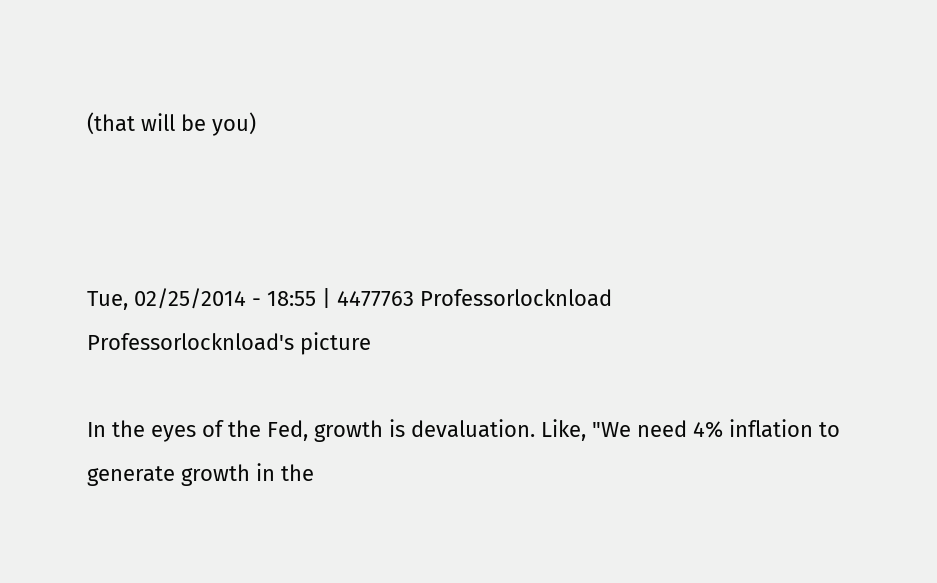(that will be you)



Tue, 02/25/2014 - 18:55 | 4477763 Professorlocknload
Professorlocknload's picture

In the eyes of the Fed, growth is devaluation. Like, "We need 4% inflation to generate growth in the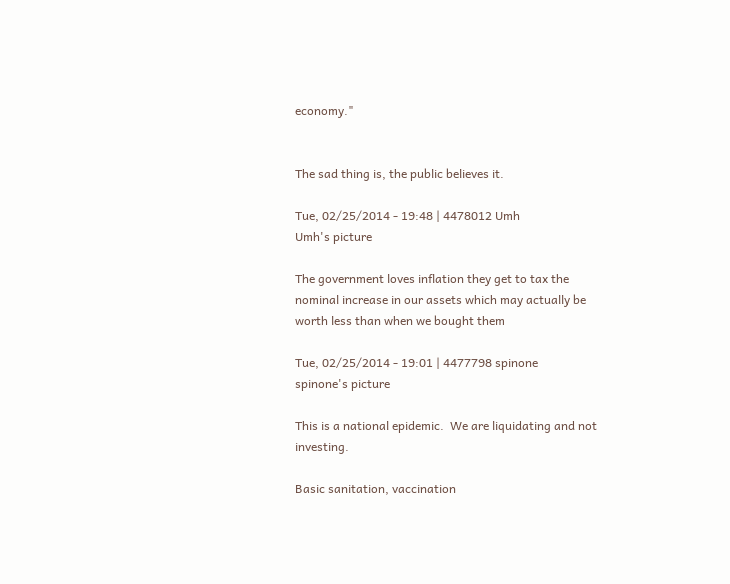economy."


The sad thing is, the public believes it.

Tue, 02/25/2014 - 19:48 | 4478012 Umh
Umh's picture

The government loves inflation they get to tax the nominal increase in our assets which may actually be worth less than when we bought them

Tue, 02/25/2014 - 19:01 | 4477798 spinone
spinone's picture

This is a national epidemic.  We are liquidating and not investing.

Basic sanitation, vaccination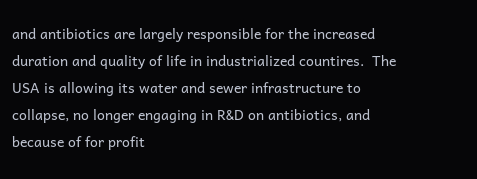and antibiotics are largely responsible for the increased duration and quality of life in industrialized countires.  The USA is allowing its water and sewer infrastructure to collapse, no longer engaging in R&D on antibiotics, and because of for profit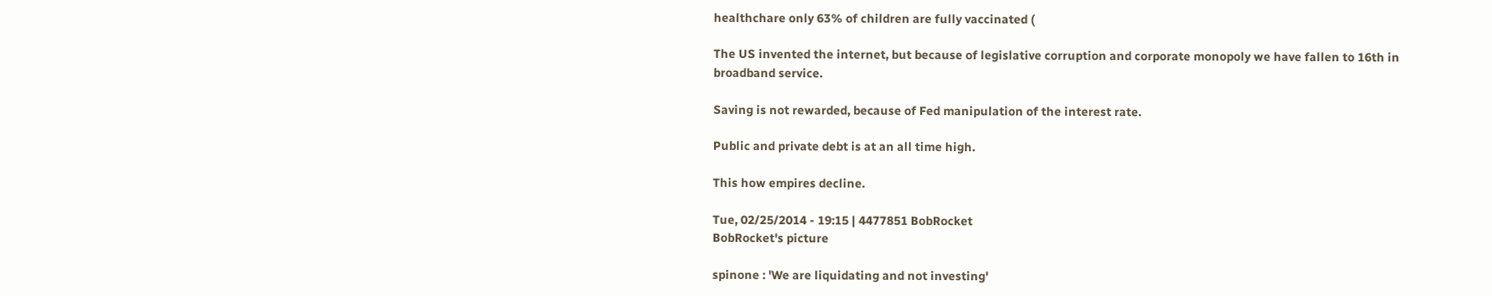healthchare only 63% of children are fully vaccinated (

The US invented the internet, but because of legislative corruption and corporate monopoly we have fallen to 16th in broadband service.

Saving is not rewarded, because of Fed manipulation of the interest rate.

Public and private debt is at an all time high.

This how empires decline.

Tue, 02/25/2014 - 19:15 | 4477851 BobRocket
BobRocket's picture

spinone : 'We are liquidating and not investing'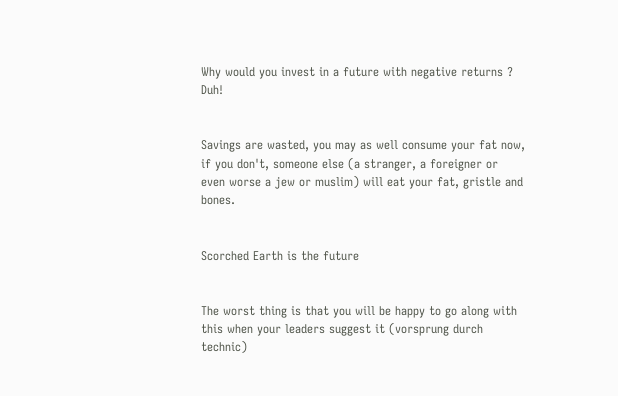Why would you invest in a future with negative returns ? Duh!


Savings are wasted, you may as well consume your fat now, if you don't, someone else (a stranger, a foreigner or even worse a jew or muslim) will eat your fat, gristle and bones.


Scorched Earth is the future


The worst thing is that you will be happy to go along with this when your leaders suggest it (vorsprung durch technic)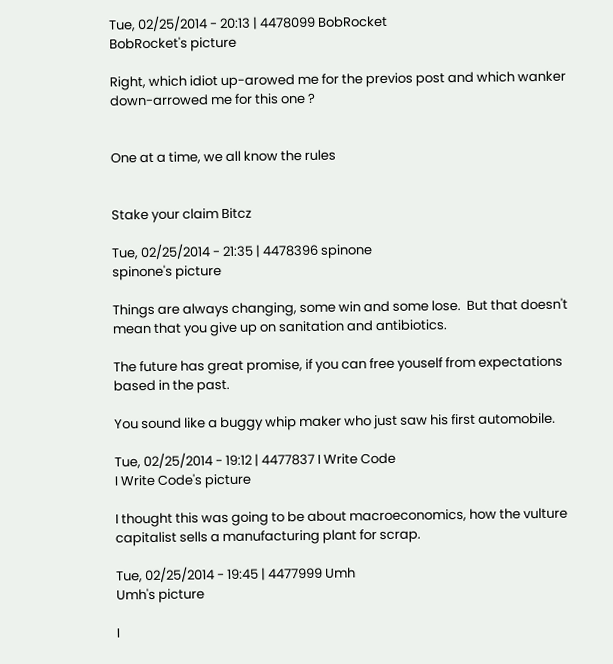Tue, 02/25/2014 - 20:13 | 4478099 BobRocket
BobRocket's picture

Right, which idiot up-arowed me for the previos post and which wanker down-arrowed me for this one ?


One at a time, we all know the rules


Stake your claim Bitcz

Tue, 02/25/2014 - 21:35 | 4478396 spinone
spinone's picture

Things are always changing, some win and some lose.  But that doesn't mean that you give up on sanitation and antibiotics.

The future has great promise, if you can free youself from expectations based in the past.

You sound like a buggy whip maker who just saw his first automobile.

Tue, 02/25/2014 - 19:12 | 4477837 I Write Code
I Write Code's picture

I thought this was going to be about macroeconomics, how the vulture capitalist sells a manufacturing plant for scrap.

Tue, 02/25/2014 - 19:45 | 4477999 Umh
Umh's picture

I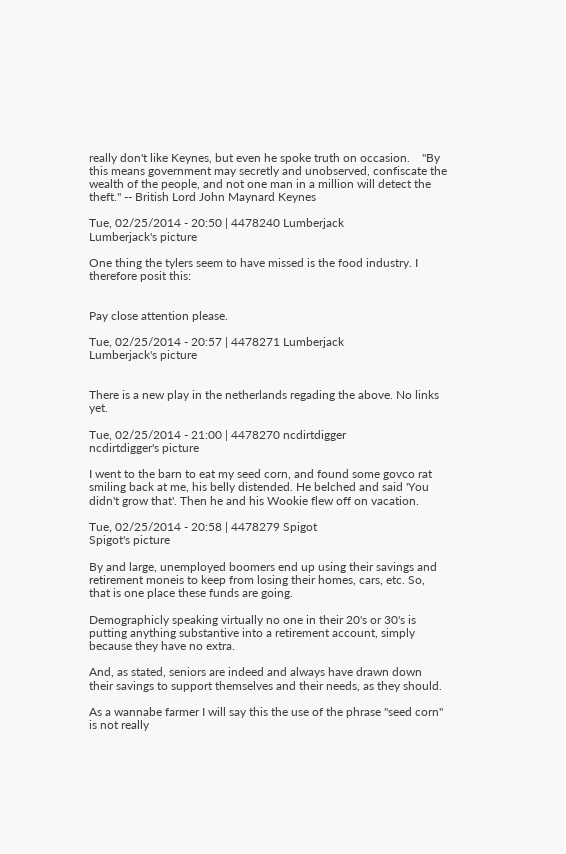really don't like Keynes, but even he spoke truth on occasion.    "By this means government may secretly and unobserved, confiscate the wealth of the people, and not one man in a million will detect the theft." -- British Lord John Maynard Keynes

Tue, 02/25/2014 - 20:50 | 4478240 Lumberjack
Lumberjack's picture

One thing the tylers seem to have missed is the food industry. I therefore posit this:


Pay close attention please.

Tue, 02/25/2014 - 20:57 | 4478271 Lumberjack
Lumberjack's picture


There is a new play in the netherlands regading the above. No links yet.

Tue, 02/25/2014 - 21:00 | 4478270 ncdirtdigger
ncdirtdigger's picture

I went to the barn to eat my seed corn, and found some govco rat smiling back at me, his belly distended. He belched and said 'You didn't grow that'. Then he and his Wookie flew off on vacation.

Tue, 02/25/2014 - 20:58 | 4478279 Spigot
Spigot's picture

By and large, unemployed boomers end up using their savings and retirement moneis to keep from losing their homes, cars, etc. So, that is one place these funds are going.

Demographicly speaking virtually no one in their 20's or 30's is putting anything substantive into a retirement account, simply because they have no extra.

And, as stated, seniors are indeed and always have drawn down their savings to support themselves and their needs, as they should.

As a wannabe farmer I will say this the use of the phrase "seed corn" is not really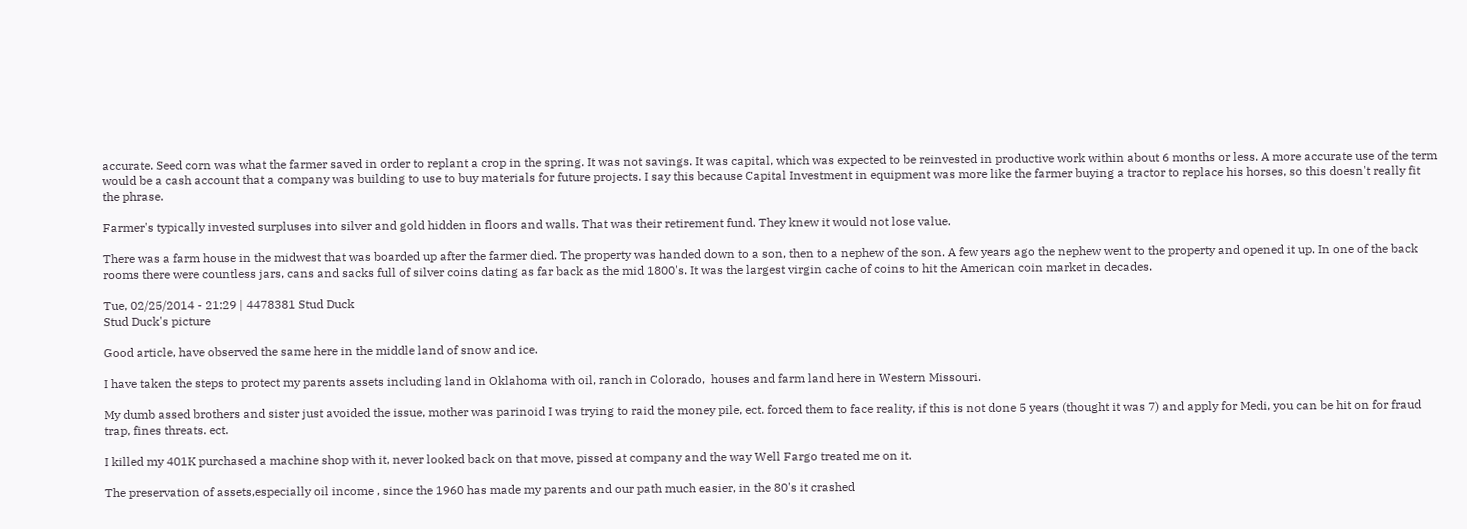accurate. Seed corn was what the farmer saved in order to replant a crop in the spring. It was not savings. It was capital, which was expected to be reinvested in productive work within about 6 months or less. A more accurate use of the term would be a cash account that a company was building to use to buy materials for future projects. I say this because Capital Investment in equipment was more like the farmer buying a tractor to replace his horses, so this doesn't really fit the phrase.

Farmer's typically invested surpluses into silver and gold hidden in floors and walls. That was their retirement fund. They knew it would not lose value.

There was a farm house in the midwest that was boarded up after the farmer died. The property was handed down to a son, then to a nephew of the son. A few years ago the nephew went to the property and opened it up. In one of the back rooms there were countless jars, cans and sacks full of silver coins dating as far back as the mid 1800's. It was the largest virgin cache of coins to hit the American coin market in decades.

Tue, 02/25/2014 - 21:29 | 4478381 Stud Duck
Stud Duck's picture

Good article, have observed the same here in the middle land of snow and ice.

I have taken the steps to protect my parents assets including land in Oklahoma with oil, ranch in Colorado,  houses and farm land here in Western Missouri.

My dumb assed brothers and sister just avoided the issue, mother was parinoid I was trying to raid the money pile, ect. forced them to face reality, if this is not done 5 years (thought it was 7) and apply for Medi, you can be hit on for fraud trap, fines threats. ect.

I killed my 401K purchased a machine shop with it, never looked back on that move, pissed at company and the way Well Fargo treated me on it.

The preservation of assets,especially oil income , since the 1960 has made my parents and our path much easier, in the 80's it crashed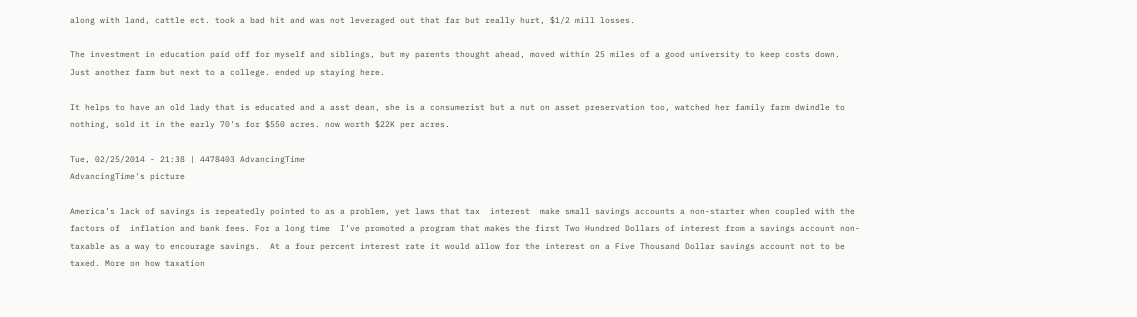along with land, cattle ect. took a bad hit and was not leveraged out that far but really hurt, $1/2 mill losses.

The investment in education paid off for myself and siblings, but my parents thought ahead, moved within 25 miles of a good university to keep costs down. Just another farm but next to a college. ended up staying here.

It helps to have an old lady that is educated and a asst dean, she is a consumerist but a nut on asset preservation too, watched her family farm dwindle to nothing, sold it in the early 70's for $550 acres. now worth $22K per acres.

Tue, 02/25/2014 - 21:38 | 4478403 AdvancingTime
AdvancingTime's picture

America’s lack of savings is repeatedly pointed to as a problem, yet laws that tax  interest  make small savings accounts a non-starter when coupled with the factors of  inflation and bank fees. For a long time  I’ve promoted a program that makes the first Two Hundred Dollars of interest from a savings account non-taxable as a way to encourage savings.  At a four percent interest rate it would allow for the interest on a Five Thousand Dollar savings account not to be taxed. More on how taxation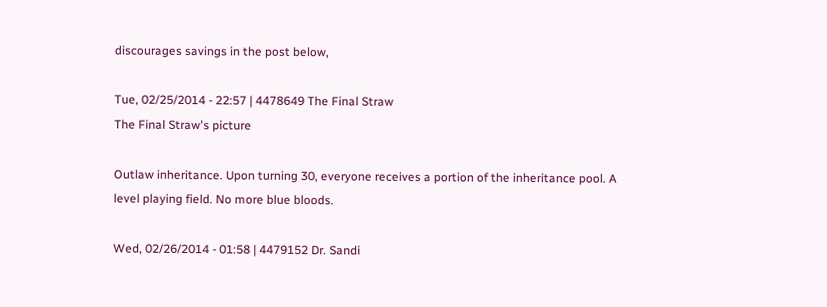discourages savings in the post below,

Tue, 02/25/2014 - 22:57 | 4478649 The Final Straw
The Final Straw's picture

Outlaw inheritance. Upon turning 30, everyone receives a portion of the inheritance pool. A level playing field. No more blue bloods.

Wed, 02/26/2014 - 01:58 | 4479152 Dr. Sandi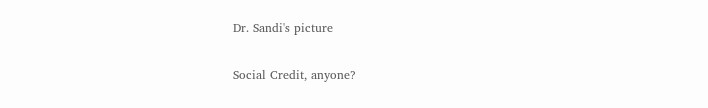Dr. Sandi's picture

Social Credit, anyone?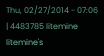Thu, 02/27/2014 - 07:06 | 4483785 litemine
litemine's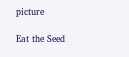picture

Eat the Seed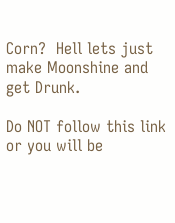Corn?  Hell lets just make Moonshine and get Drunk.

Do NOT follow this link or you will be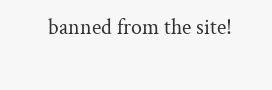banned from the site!